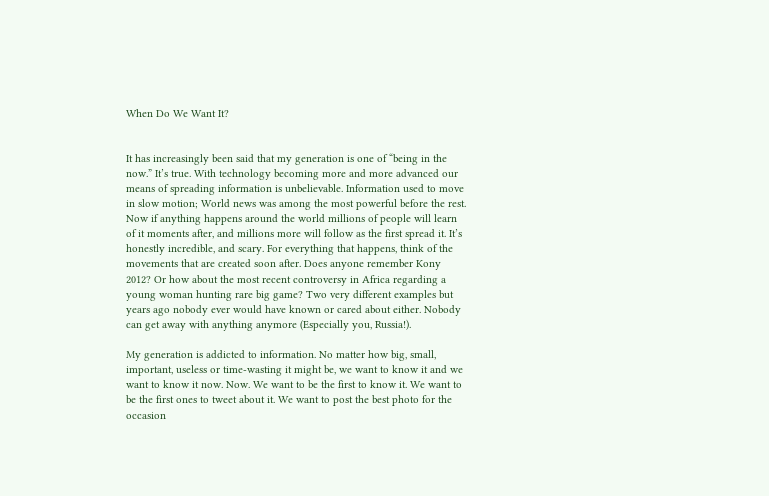When Do We Want It?


It has increasingly been said that my generation is one of “being in the now.” It’s true. With technology becoming more and more advanced our means of spreading information is unbelievable. Information used to move in slow motion; World news was among the most powerful before the rest. Now if anything happens around the world millions of people will learn of it moments after, and millions more will follow as the first spread it. It’s honestly incredible, and scary. For everything that happens, think of the movements that are created soon after. Does anyone remember Kony 2012? Or how about the most recent controversy in Africa regarding a young woman hunting rare big game? Two very different examples but years ago nobody ever would have known or cared about either. Nobody can get away with anything anymore (Especially you, Russia!).

My generation is addicted to information. No matter how big, small, important, useless or time-wasting it might be, we want to know it and we want to know it now. Now. We want to be the first to know it. We want to be the first ones to tweet about it. We want to post the best photo for the occasion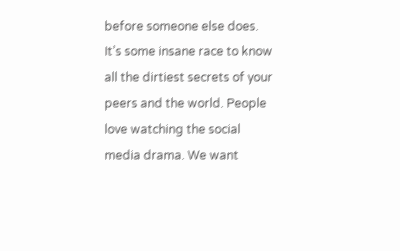before someone else does. It’s some insane race to know all the dirtiest secrets of your peers and the world. People love watching the social media drama. We want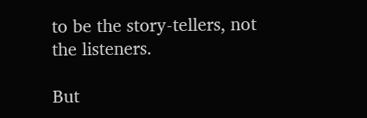to be the story-tellers, not the listeners.

But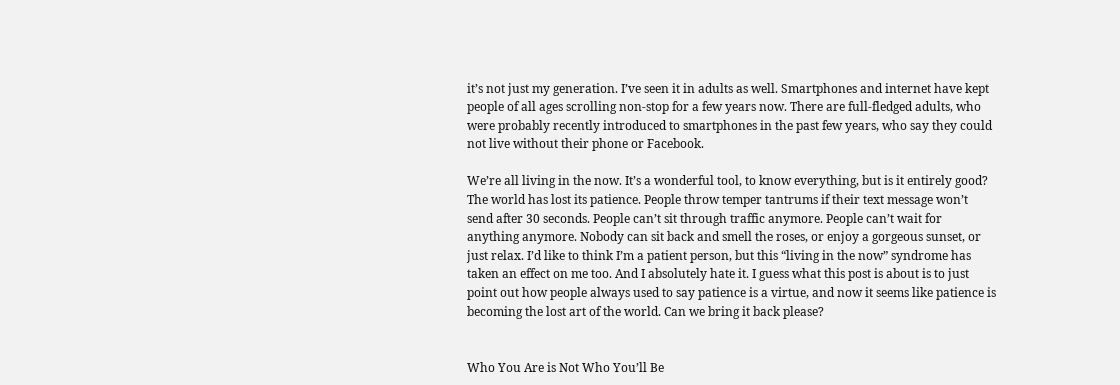it’s not just my generation. I’ve seen it in adults as well. Smartphones and internet have kept people of all ages scrolling non-stop for a few years now. There are full-fledged adults, who were probably recently introduced to smartphones in the past few years, who say they could not live without their phone or Facebook.

We’re all living in the now. It’s a wonderful tool, to know everything, but is it entirely good? The world has lost its patience. People throw temper tantrums if their text message won’t send after 30 seconds. People can’t sit through traffic anymore. People can’t wait for anything anymore. Nobody can sit back and smell the roses, or enjoy a gorgeous sunset, or just relax. I’d like to think I’m a patient person, but this “living in the now” syndrome has taken an effect on me too. And I absolutely hate it. I guess what this post is about is to just point out how people always used to say patience is a virtue, and now it seems like patience is becoming the lost art of the world. Can we bring it back please?


Who You Are is Not Who You’ll Be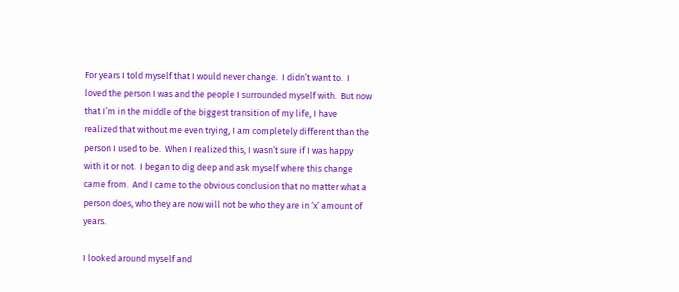For years I told myself that I would never change.  I didn’t want to.  I loved the person I was and the people I surrounded myself with.  But now that I’m in the middle of the biggest transition of my life, I have realized that without me even trying, I am completely different than the person I used to be.  When I realized this, I wasn’t sure if I was happy with it or not.  I began to dig deep and ask myself where this change came from.  And I came to the obvious conclusion that no matter what a person does, who they are now will not be who they are in ‘x’ amount of years.

I looked around myself and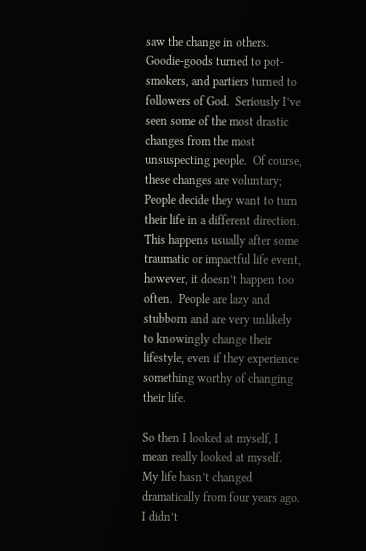saw the change in others.  Goodie-goods turned to pot-smokers, and partiers turned to followers of God.  Seriously I’ve seen some of the most drastic changes from the most unsuspecting people.  Of course, these changes are voluntary; People decide they want to turn their life in a different direction.  This happens usually after some traumatic or impactful life event, however, it doesn’t happen too often.  People are lazy and stubborn and are very unlikely to knowingly change their lifestyle, even if they experience something worthy of changing their life.

So then I looked at myself, I mean really looked at myself.  My life hasn’t changed dramatically from four years ago.  I didn’t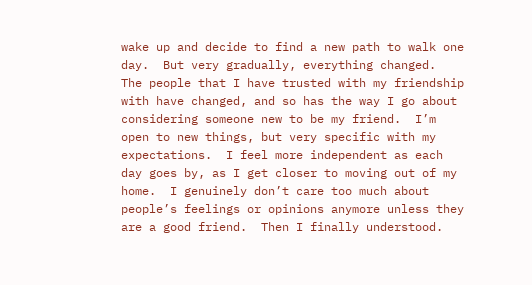wake up and decide to find a new path to walk one day.  But very gradually, everything changed.  The people that I have trusted with my friendship with have changed, and so has the way I go about considering someone new to be my friend.  I’m open to new things, but very specific with my expectations.  I feel more independent as each day goes by, as I get closer to moving out of my home.  I genuinely don’t care too much about people’s feelings or opinions anymore unless they are a good friend.  Then I finally understood.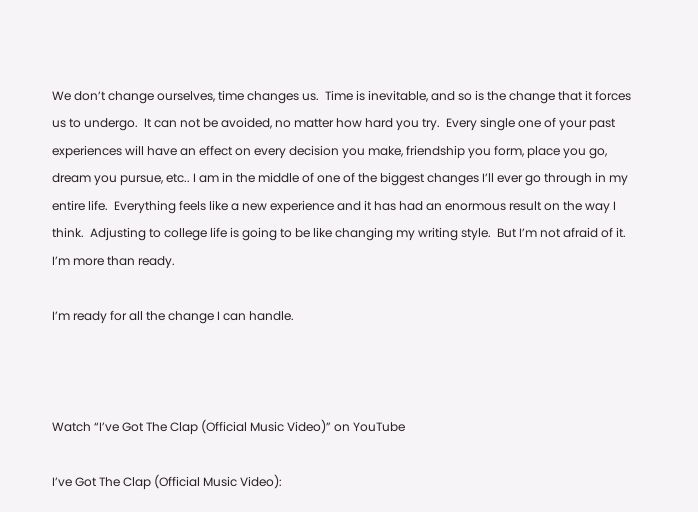We don’t change ourselves, time changes us.  Time is inevitable, and so is the change that it forces us to undergo.  It can not be avoided, no matter how hard you try.  Every single one of your past experiences will have an effect on every decision you make, friendship you form, place you go, dream you pursue, etc.. I am in the middle of one of the biggest changes I’ll ever go through in my entire life.  Everything feels like a new experience and it has had an enormous result on the way I think.  Adjusting to college life is going to be like changing my writing style.  But I’m not afraid of it.  I’m more than ready.

I’m ready for all the change I can handle.



Watch “I’ve Got The Clap (Official Music Video)” on YouTube

I’ve Got The Clap (Official Music Video):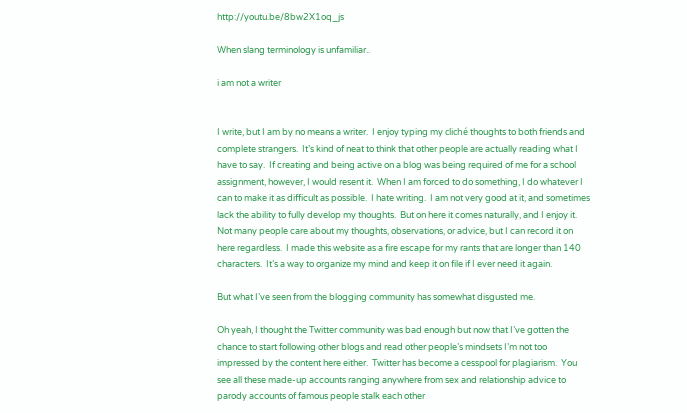http://youtu.be/8bw2X1oq_js

When slang terminology is unfamiliar..

i am not a writer


I write, but I am by no means a writer.  I enjoy typing my cliché thoughts to both friends and complete strangers.  It’s kind of neat to think that other people are actually reading what I have to say.  If creating and being active on a blog was being required of me for a school assignment, however, I would resent it.  When I am forced to do something, I do whatever I can to make it as difficult as possible.  I hate writing.  I am not very good at it, and sometimes lack the ability to fully develop my thoughts.  But on here it comes naturally, and I enjoy it.  Not many people care about my thoughts, observations, or advice, but I can record it on here regardless.  I made this website as a fire escape for my rants that are longer than 140 characters.  It’s a way to organize my mind and keep it on file if I ever need it again.

But what I’ve seen from the blogging community has somewhat disgusted me.

Oh yeah, I thought the Twitter community was bad enough but now that I’ve gotten the chance to start following other blogs and read other people’s mindsets I’m not too impressed by the content here either.  Twitter has become a cesspool for plagiarism.  You see all these made-up accounts ranging anywhere from sex and relationship advice to parody accounts of famous people stalk each other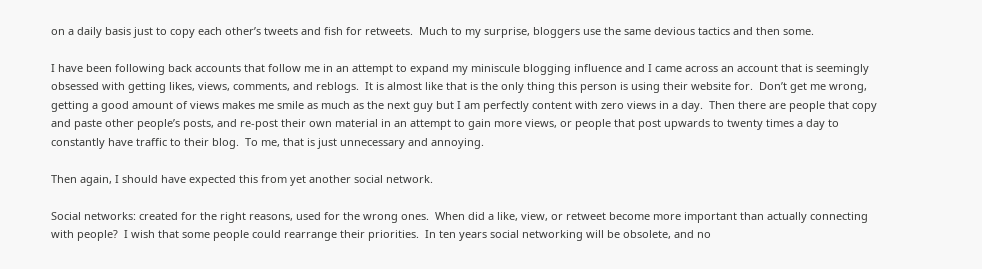on a daily basis just to copy each other’s tweets and fish for retweets.  Much to my surprise, bloggers use the same devious tactics and then some.

I have been following back accounts that follow me in an attempt to expand my miniscule blogging influence and I came across an account that is seemingly obsessed with getting likes, views, comments, and reblogs.  It is almost like that is the only thing this person is using their website for.  Don’t get me wrong, getting a good amount of views makes me smile as much as the next guy but I am perfectly content with zero views in a day.  Then there are people that copy and paste other people’s posts, and re-post their own material in an attempt to gain more views, or people that post upwards to twenty times a day to constantly have traffic to their blog.  To me, that is just unnecessary and annoying.

Then again, I should have expected this from yet another social network.

Social networks: created for the right reasons, used for the wrong ones.  When did a like, view, or retweet become more important than actually connecting with people?  I wish that some people could rearrange their priorities.  In ten years social networking will be obsolete, and no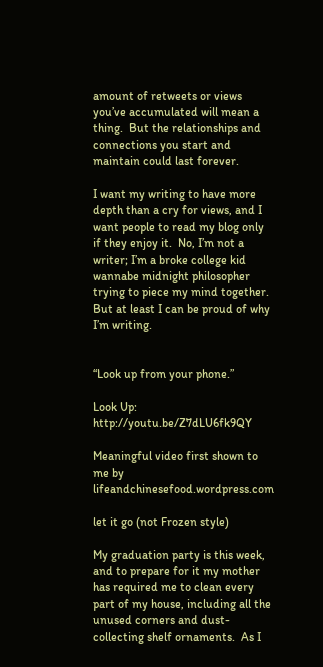amount of retweets or views you’ve accumulated will mean a thing.  But the relationships and connections you start and maintain could last forever.

I want my writing to have more depth than a cry for views, and I want people to read my blog only if they enjoy it.  No, I’m not a writer; I’m a broke college kid wannabe midnight philosopher trying to piece my mind together.  But at least I can be proud of why I’m writing.


“Look up from your phone.”

Look Up: http://youtu.be/Z7dLU6fk9QY

Meaningful video first shown to me by lifeandchinesefood.wordpress.com

let it go (not Frozen style)

My graduation party is this week, and to prepare for it my mother has required me to clean every part of my house, including all the unused corners and dust-collecting shelf ornaments.  As I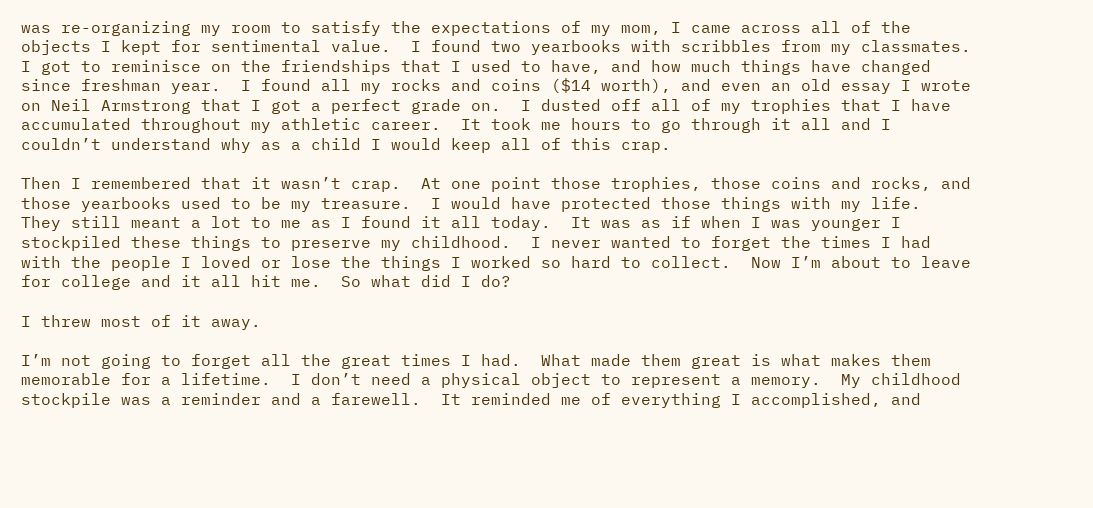was re-organizing my room to satisfy the expectations of my mom, I came across all of the objects I kept for sentimental value.  I found two yearbooks with scribbles from my classmates.  I got to reminisce on the friendships that I used to have, and how much things have changed since freshman year.  I found all my rocks and coins ($14 worth), and even an old essay I wrote on Neil Armstrong that I got a perfect grade on.  I dusted off all of my trophies that I have accumulated throughout my athletic career.  It took me hours to go through it all and I couldn’t understand why as a child I would keep all of this crap.

Then I remembered that it wasn’t crap.  At one point those trophies, those coins and rocks, and those yearbooks used to be my treasure.  I would have protected those things with my life.  They still meant a lot to me as I found it all today.  It was as if when I was younger I stockpiled these things to preserve my childhood.  I never wanted to forget the times I had with the people I loved or lose the things I worked so hard to collect.  Now I’m about to leave for college and it all hit me.  So what did I do?

I threw most of it away.

I’m not going to forget all the great times I had.  What made them great is what makes them memorable for a lifetime.  I don’t need a physical object to represent a memory.  My childhood stockpile was a reminder and a farewell.  It reminded me of everything I accomplished, and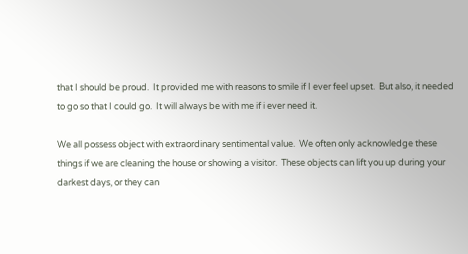that I should be proud.  It provided me with reasons to smile if I ever feel upset.  But also, it needed to go so that I could go.  It will always be with me if i ever need it.

We all possess object with extraordinary sentimental value.  We often only acknowledge these things if we are cleaning the house or showing a visitor.  These objects can lift you up during your darkest days, or they can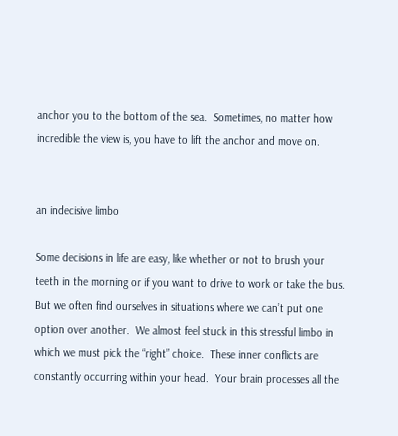anchor you to the bottom of the sea.  Sometimes, no matter how incredible the view is, you have to lift the anchor and move on.


an indecisive limbo

Some decisions in life are easy, like whether or not to brush your teeth in the morning or if you want to drive to work or take the bus.  But we often find ourselves in situations where we can’t put one option over another.  We almost feel stuck in this stressful limbo in which we must pick the “right” choice.  These inner conflicts are constantly occurring within your head.  Your brain processes all the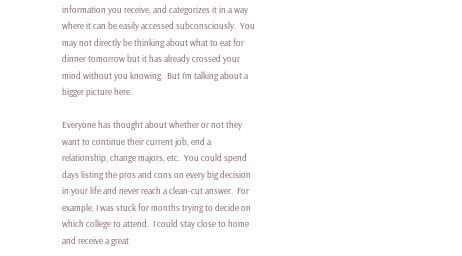information you receive, and categorizes it in a way where it can be easily accessed subconsciously.  You may not directly be thinking about what to eat for dinner tomorrow but it has already crossed your mind without you knowing.  But I’m talking about a bigger picture here.

Everyone has thought about whether or not they want to continue their current job, end a relationship, change majors, etc.  You could spend days listing the pros and cons on every big decision in your life and never reach a clean-cut answer.  For example, I was stuck for months trying to decide on which college to attend.  I could stay close to home and receive a great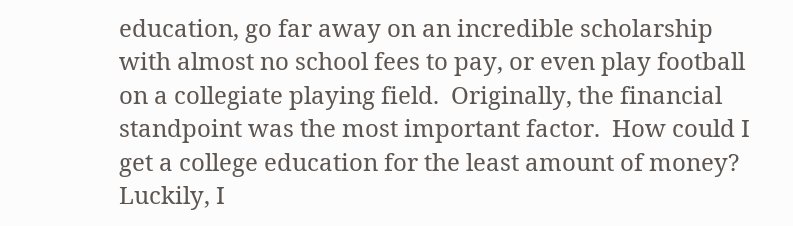education, go far away on an incredible scholarship with almost no school fees to pay, or even play football on a collegiate playing field.  Originally, the financial standpoint was the most important factor.  How could I get a college education for the least amount of money?  Luckily, I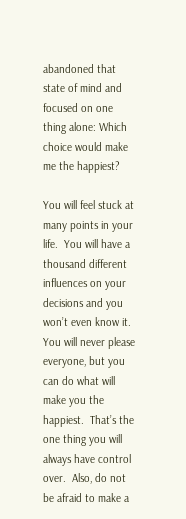abandoned that state of mind and focused on one thing alone: Which choice would make me the happiest?

You will feel stuck at many points in your life.  You will have a thousand different influences on your decisions and you won’t even know it.  You will never please everyone, but you can do what will make you the happiest.  That’s the one thing you will always have control over.  Also, do not be afraid to make a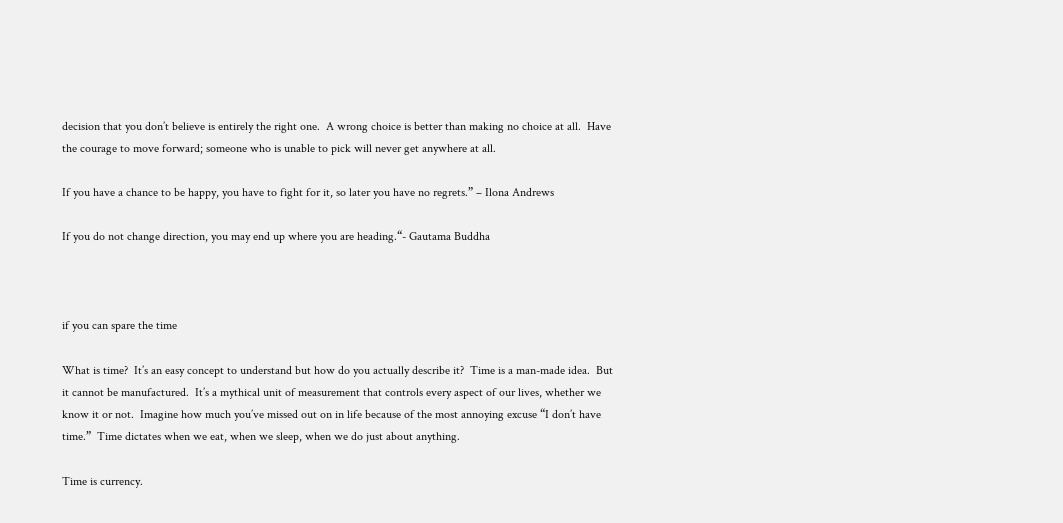decision that you don’t believe is entirely the right one.  A wrong choice is better than making no choice at all.  Have the courage to move forward; someone who is unable to pick will never get anywhere at all.

If you have a chance to be happy, you have to fight for it, so later you have no regrets.” – Ilona Andrews

If you do not change direction, you may end up where you are heading.“- Gautama Buddha



if you can spare the time

What is time?  It’s an easy concept to understand but how do you actually describe it?  Time is a man-made idea.  But it cannot be manufactured.  It’s a mythical unit of measurement that controls every aspect of our lives, whether we know it or not.  Imagine how much you’ve missed out on in life because of the most annoying excuse “I don’t have time.”  Time dictates when we eat, when we sleep, when we do just about anything.

Time is currency.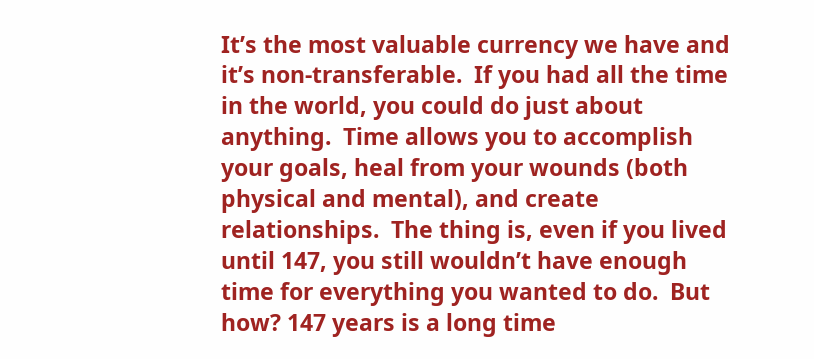It’s the most valuable currency we have and it’s non-transferable.  If you had all the time in the world, you could do just about anything.  Time allows you to accomplish your goals, heal from your wounds (both physical and mental), and create relationships.  The thing is, even if you lived until 147, you still wouldn’t have enough time for everything you wanted to do.  But how? 147 years is a long time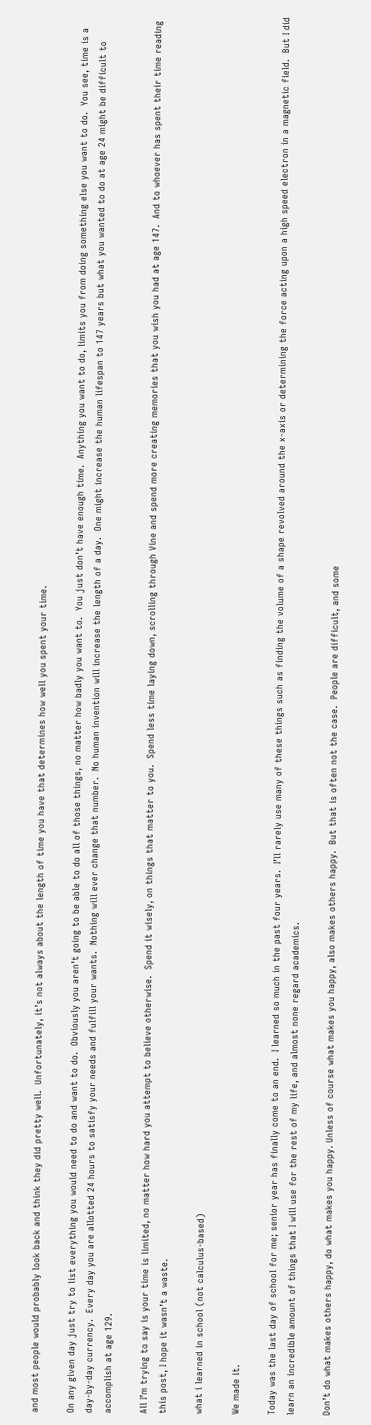and most people would probably look back and think they did pretty well.  Unfortunately, it’s not always about the length of time you have that determines how well you spent your time.

On any given day just try to list everything you would need to do and want to do.  Obviously you aren’t going to be able to do all of those things, no matter how badly you want to.  You just don’t have enough time.  Anything you want to do, limits you from doing something else you want to do.  You see, time is a day-by-day currency.  Every day you are allotted 24 hours to satisfy your needs and fulfill your wants.  Nothing will ever change that number.  No human invention will increase the length of a day.  One might increase the human lifespan to 147 years but what you wanted to do at age 24 might be difficult to accomplish at age 129.

All I’m trying to say is your time is limited, no matter how hard you attempt to believe otherwise.  Spend it wisely, on things that matter to you.  Spend less time laying down, scrolling through Vine and spend more creating memories that you wish you had at age 147.  And to whoever has spent their time reading this post, I hope it wasn’t a waste.

what i learned in school (not calculus-based)

We made it.

Today was the last day of school for me; senior year has finally come to an end.  I learned so much in the past four years.  I’ll rarely use many of these things such as finding the volume of a shape revolved around the x-axis or determining the force acting upon a high speed electron in a magnetic field.  But I did learn an incredible amount of things that I will use for the rest of my life, and almost none regard academics.

Don’t do what makes others happy, do what makes you happy. Unless of course what makes you happy, also makes others happy.  But that is often not the case.  People are difficult, and some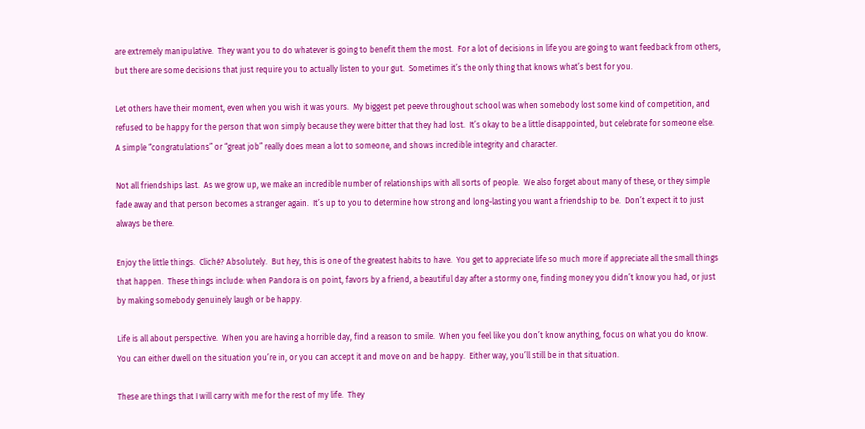are extremely manipulative.  They want you to do whatever is going to benefit them the most.  For a lot of decisions in life you are going to want feedback from others, but there are some decisions that just require you to actually listen to your gut.  Sometimes it’s the only thing that knows what’s best for you.

Let others have their moment, even when you wish it was yours.  My biggest pet peeve throughout school was when somebody lost some kind of competition, and refused to be happy for the person that won simply because they were bitter that they had lost.  It’s okay to be a little disappointed, but celebrate for someone else.  A simple “congratulations” or “great job” really does mean a lot to someone, and shows incredible integrity and character.

Not all friendships last.  As we grow up, we make an incredible number of relationships with all sorts of people.  We also forget about many of these, or they simple fade away and that person becomes a stranger again.  It’s up to you to determine how strong and long-lasting you want a friendship to be.  Don’t expect it to just always be there.

Enjoy the little things.  Cliché? Absolutely.  But hey, this is one of the greatest habits to have.  You get to appreciate life so much more if appreciate all the small things that happen.  These things include: when Pandora is on point, favors by a friend, a beautiful day after a stormy one, finding money you didn’t know you had, or just by making somebody genuinely laugh or be happy.

Life is all about perspective.  When you are having a horrible day, find a reason to smile.  When you feel like you don’t know anything, focus on what you do know.  You can either dwell on the situation you’re in, or you can accept it and move on and be happy.  Either way, you’ll still be in that situation.

These are things that I will carry with me for the rest of my life.  They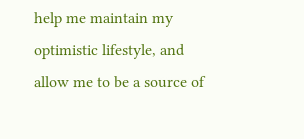help me maintain my optimistic lifestyle, and allow me to be a source of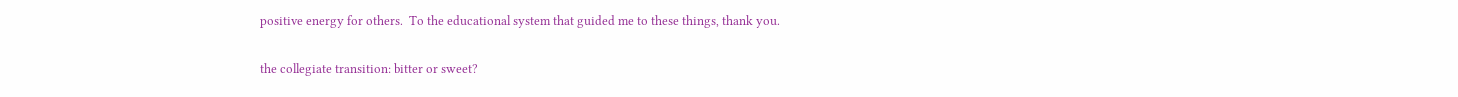positive energy for others.  To the educational system that guided me to these things, thank you.

the collegiate transition: bitter or sweet?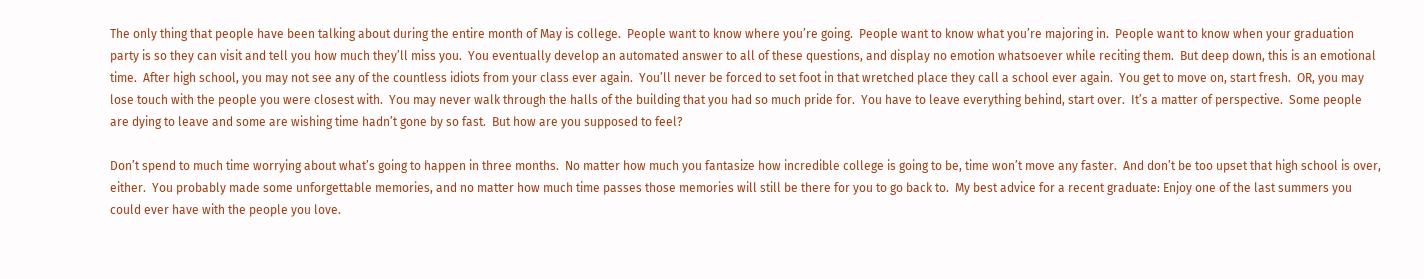The only thing that people have been talking about during the entire month of May is college.  People want to know where you’re going.  People want to know what you’re majoring in.  People want to know when your graduation party is so they can visit and tell you how much they’ll miss you.  You eventually develop an automated answer to all of these questions, and display no emotion whatsoever while reciting them.  But deep down, this is an emotional time.  After high school, you may not see any of the countless idiots from your class ever again.  You’ll never be forced to set foot in that wretched place they call a school ever again.  You get to move on, start fresh.  OR, you may lose touch with the people you were closest with.  You may never walk through the halls of the building that you had so much pride for.  You have to leave everything behind, start over.  It’s a matter of perspective.  Some people are dying to leave and some are wishing time hadn’t gone by so fast.  But how are you supposed to feel?

Don’t spend to much time worrying about what’s going to happen in three months.  No matter how much you fantasize how incredible college is going to be, time won’t move any faster.  And don’t be too upset that high school is over, either.  You probably made some unforgettable memories, and no matter how much time passes those memories will still be there for you to go back to.  My best advice for a recent graduate: Enjoy one of the last summers you could ever have with the people you love.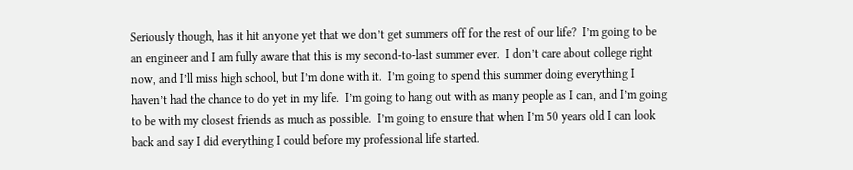Seriously though, has it hit anyone yet that we don’t get summers off for the rest of our life?  I’m going to be an engineer and I am fully aware that this is my second-to-last summer ever.  I don’t care about college right now, and I’ll miss high school, but I’m done with it.  I’m going to spend this summer doing everything I haven’t had the chance to do yet in my life.  I’m going to hang out with as many people as I can, and I’m going to be with my closest friends as much as possible.  I’m going to ensure that when I’m 50 years old I can look back and say I did everything I could before my professional life started.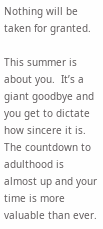Nothing will be taken for granted.

This summer is about you.  It’s a giant goodbye and you get to dictate how sincere it is.  The countdown to adulthood is almost up and your time is more valuable than ever.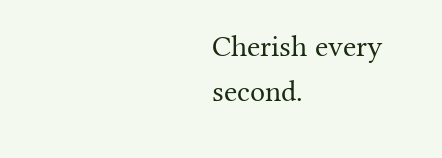Cherish every second.